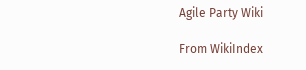Agile Party Wiki

From WikiIndex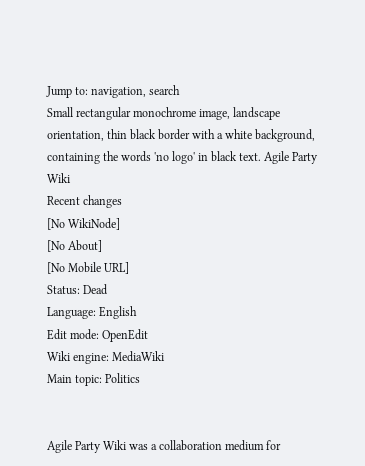Jump to: navigation, search
Small rectangular monochrome image, landscape orientation, thin black border with a white background, containing the words 'no logo' in black text. Agile Party Wiki
Recent changes
[No WikiNode]
[No About]
[No Mobile URL]
Status: Dead
Language: English
Edit mode: OpenEdit
Wiki engine: MediaWiki
Main topic: Politics


Agile Party Wiki was a collaboration medium for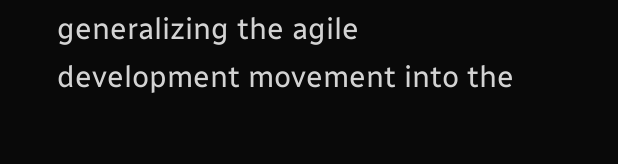generalizing the agile development movement into the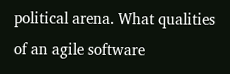political arena. What qualities of an agile software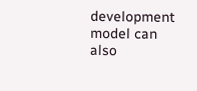development model can also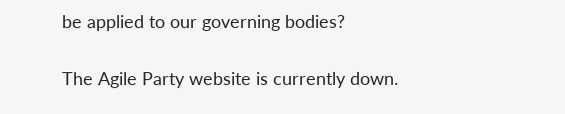be applied to our governing bodies?

The Agile Party website is currently down.